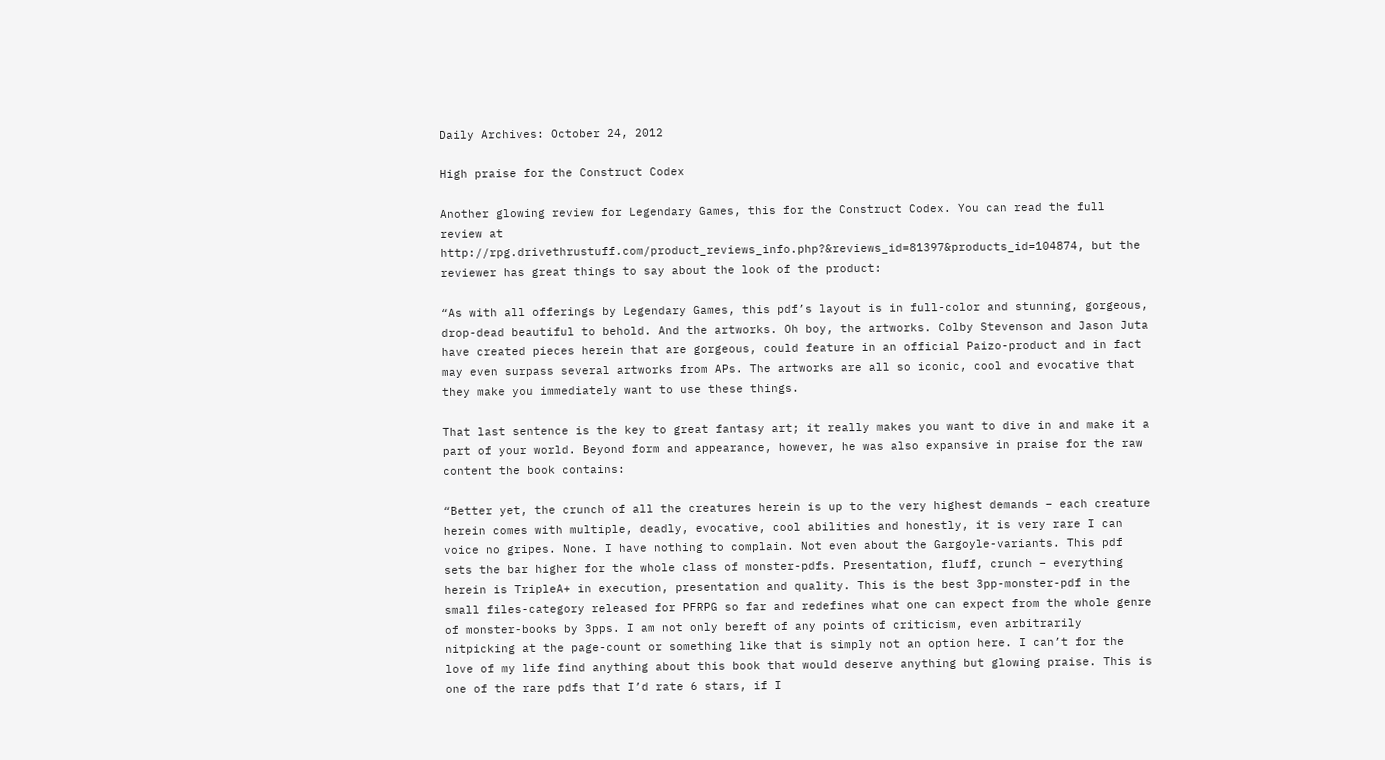Daily Archives: October 24, 2012

High praise for the Construct Codex

Another glowing review for Legendary Games, this for the Construct Codex. You can read the full review at http://rpg.drivethrustuff.com/product_reviews_info.php?&reviews_id=81397&products_id=104874, but the reviewer has great things to say about the look of the product:

“As with all offerings by Legendary Games, this pdf’s layout is in full-color and stunning, gorgeous, drop-dead beautiful to behold. And the artworks. Oh boy, the artworks. Colby Stevenson and Jason Juta have created pieces herein that are gorgeous, could feature in an official Paizo-product and in fact may even surpass several artworks from APs. The artworks are all so iconic, cool and evocative that they make you immediately want to use these things.

That last sentence is the key to great fantasy art; it really makes you want to dive in and make it a part of your world. Beyond form and appearance, however, he was also expansive in praise for the raw content the book contains:

“Better yet, the crunch of all the creatures herein is up to the very highest demands – each creature herein comes with multiple, deadly, evocative, cool abilities and honestly, it is very rare I can voice no gripes. None. I have nothing to complain. Not even about the Gargoyle-variants. This pdf sets the bar higher for the whole class of monster-pdfs. Presentation, fluff, crunch – everything herein is TripleA+ in execution, presentation and quality. This is the best 3pp-monster-pdf in the small files-category released for PFRPG so far and redefines what one can expect from the whole genre of monster-books by 3pps. I am not only bereft of any points of criticism, even arbitrarily nitpicking at the page-count or something like that is simply not an option here. I can’t for the love of my life find anything about this book that would deserve anything but glowing praise. This is one of the rare pdfs that I’d rate 6 stars, if I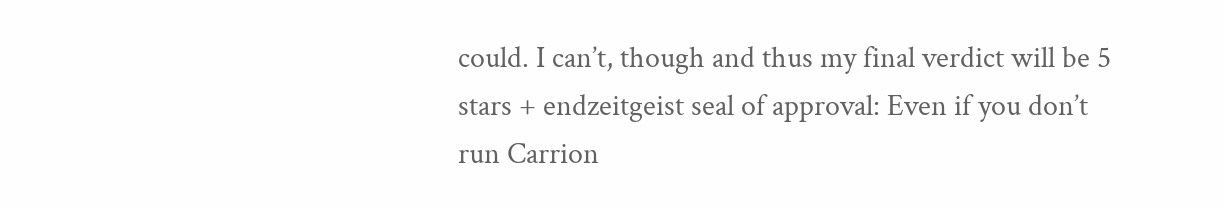could. I can’t, though and thus my final verdict will be 5 stars + endzeitgeist seal of approval: Even if you don’t run Carrion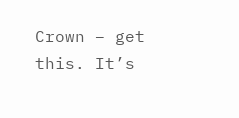Crown – get this. It’s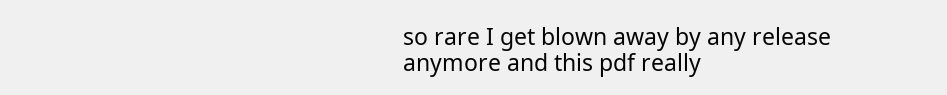so rare I get blown away by any release anymore and this pdf really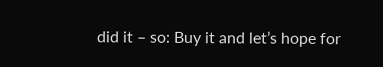did it – so: Buy it and let’s hope for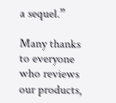a sequel.”

Many thanks to everyone who reviews our products,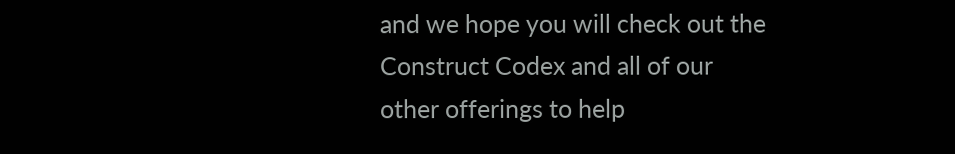and we hope you will check out the Construct Codex and all of our other offerings to help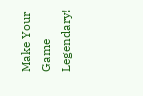Make Your Game Legendary!